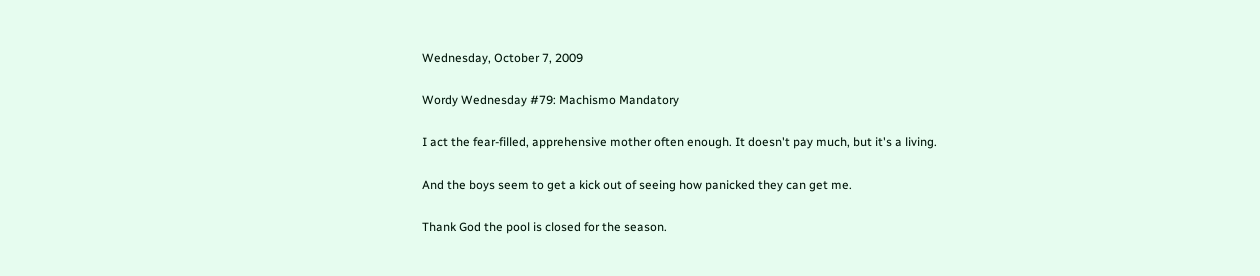Wednesday, October 7, 2009

Wordy Wednesday #79: Machismo Mandatory

I act the fear-filled, apprehensive mother often enough. It doesn't pay much, but it's a living.

And the boys seem to get a kick out of seeing how panicked they can get me.

Thank God the pool is closed for the season.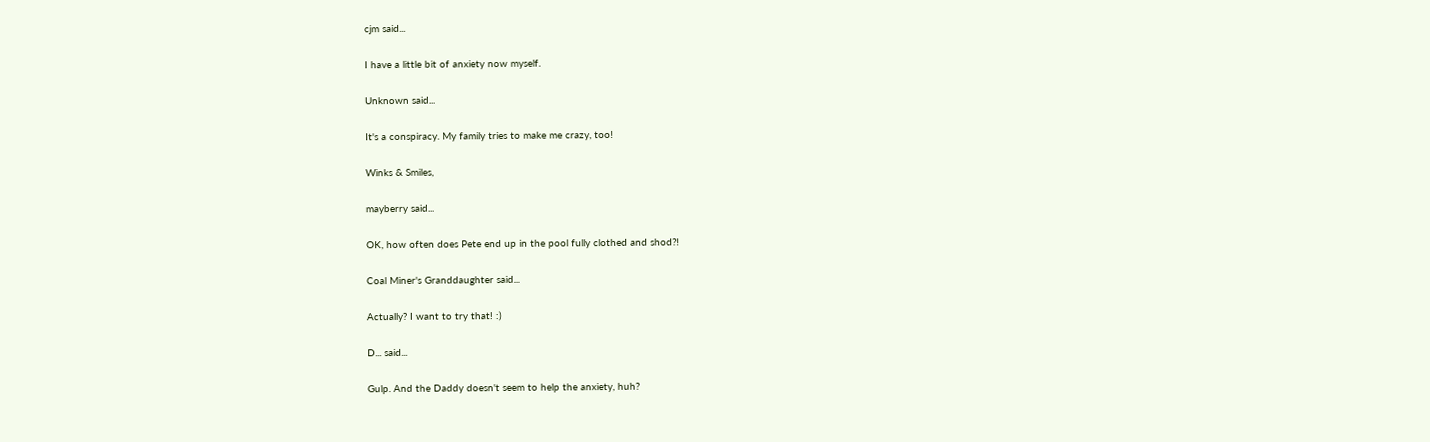cjm said...

I have a little bit of anxiety now myself.

Unknown said...

It's a conspiracy. My family tries to make me crazy, too!

Winks & Smiles,

mayberry said...

OK, how often does Pete end up in the pool fully clothed and shod?!

Coal Miner's Granddaughter said...

Actually? I want to try that! :)

D... said...

Gulp. And the Daddy doesn't seem to help the anxiety, huh?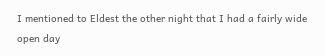I mentioned to Eldest the other night that I had a fairly wide open day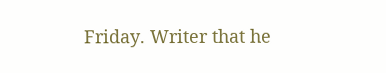Friday. Writer that he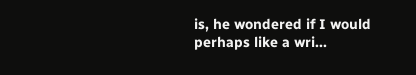is, he wondered if I would perhaps like a wri...